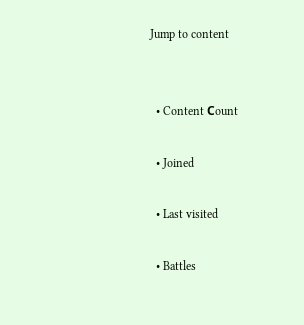Jump to content


  • Content Сount

  • Joined

  • Last visited

  • Battles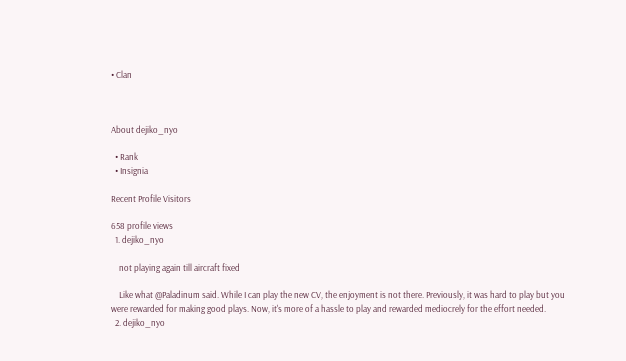• Clan



About dejiko_nyo

  • Rank
  • Insignia

Recent Profile Visitors

658 profile views
  1. dejiko_nyo

    not playing again till aircraft fixed

    Like what @Paladinum said. While I can play the new CV, the enjoyment is not there. Previously, it was hard to play but you were rewarded for making good plays. Now, it's more of a hassle to play and rewarded mediocrely for the effort needed.
  2. dejiko_nyo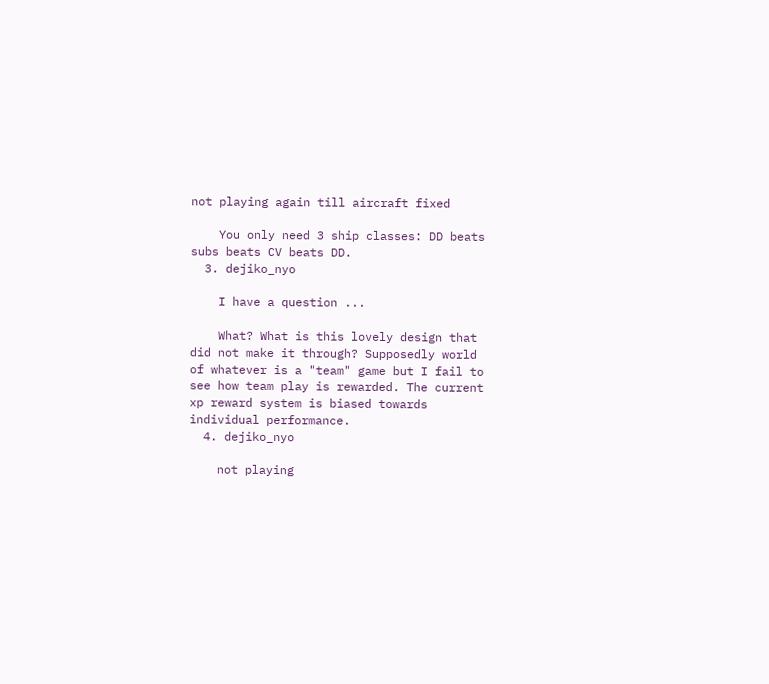not playing again till aircraft fixed

    You only need 3 ship classes: DD beats subs beats CV beats DD.
  3. dejiko_nyo

    I have a question ...

    What? What is this lovely design that did not make it through? Supposedly world of whatever is a "team" game but I fail to see how team play is rewarded. The current xp reward system is biased towards individual performance.
  4. dejiko_nyo

    not playing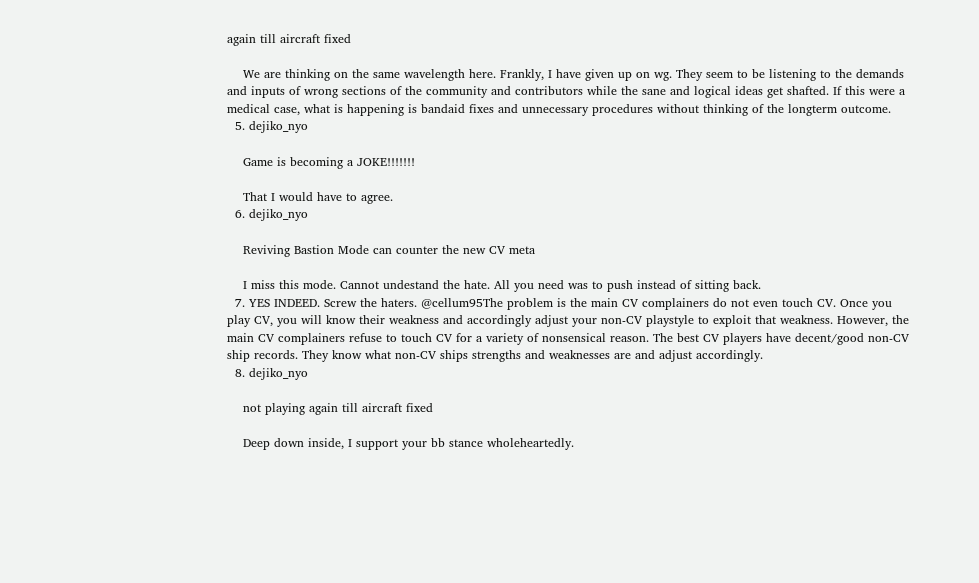again till aircraft fixed

    We are thinking on the same wavelength here. Frankly, I have given up on wg. They seem to be listening to the demands and inputs of wrong sections of the community and contributors while the sane and logical ideas get shafted. If this were a medical case, what is happening is bandaid fixes and unnecessary procedures without thinking of the longterm outcome.
  5. dejiko_nyo

    Game is becoming a JOKE!!!!!!!

    That I would have to agree.
  6. dejiko_nyo

    Reviving Bastion Mode can counter the new CV meta

    I miss this mode. Cannot undestand the hate. All you need was to push instead of sitting back.
  7. YES INDEED. Screw the haters. @cellum95The problem is the main CV complainers do not even touch CV. Once you play CV, you will know their weakness and accordingly adjust your non-CV playstyle to exploit that weakness. However, the main CV complainers refuse to touch CV for a variety of nonsensical reason. The best CV players have decent/good non-CV ship records. They know what non-CV ships strengths and weaknesses are and adjust accordingly.
  8. dejiko_nyo

    not playing again till aircraft fixed

    Deep down inside, I support your bb stance wholeheartedly.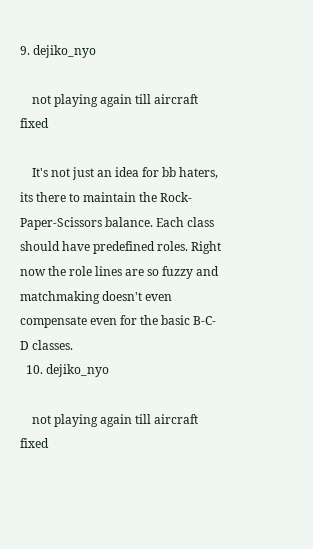9. dejiko_nyo

    not playing again till aircraft fixed

    It's not just an idea for bb haters, its there to maintain the Rock-Paper-Scissors balance. Each class should have predefined roles. Right now the role lines are so fuzzy and matchmaking doesn't even compensate even for the basic B-C-D classes.
  10. dejiko_nyo

    not playing again till aircraft fixed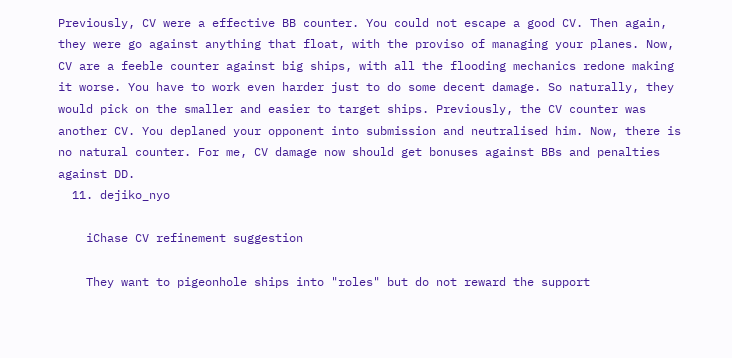Previously, CV were a effective BB counter. You could not escape a good CV. Then again, they were go against anything that float, with the proviso of managing your planes. Now, CV are a feeble counter against big ships, with all the flooding mechanics redone making it worse. You have to work even harder just to do some decent damage. So naturally, they would pick on the smaller and easier to target ships. Previously, the CV counter was another CV. You deplaned your opponent into submission and neutralised him. Now, there is no natural counter. For me, CV damage now should get bonuses against BBs and penalties against DD.
  11. dejiko_nyo

    iChase CV refinement suggestion

    They want to pigeonhole ships into "roles" but do not reward the support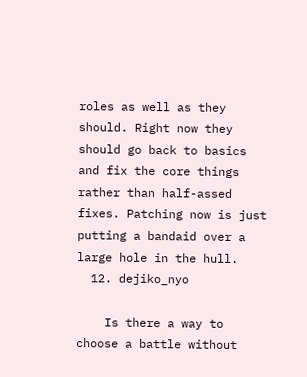roles as well as they should. Right now they should go back to basics and fix the core things rather than half-assed fixes. Patching now is just putting a bandaid over a large hole in the hull.
  12. dejiko_nyo

    Is there a way to choose a battle without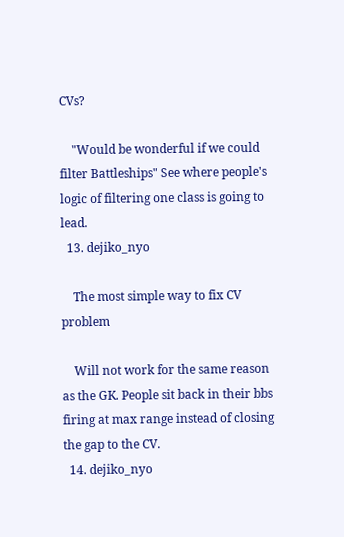CVs?

    "Would be wonderful if we could filter Battleships" See where people's logic of filtering one class is going to lead.
  13. dejiko_nyo

    The most simple way to fix CV problem

    Will not work for the same reason as the GK. People sit back in their bbs firing at max range instead of closing the gap to the CV.
  14. dejiko_nyo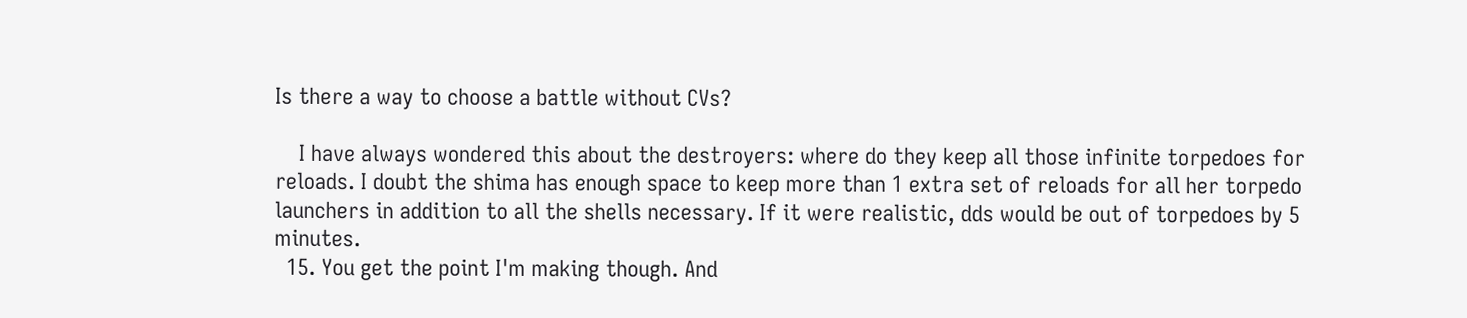Is there a way to choose a battle without CVs?

    I have always wondered this about the destroyers: where do they keep all those infinite torpedoes for reloads. I doubt the shima has enough space to keep more than 1 extra set of reloads for all her torpedo launchers in addition to all the shells necessary. If it were realistic, dds would be out of torpedoes by 5 minutes.
  15. You get the point I'm making though. And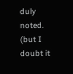duly noted. (but I doubt it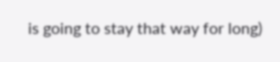is going to stay that way for long)